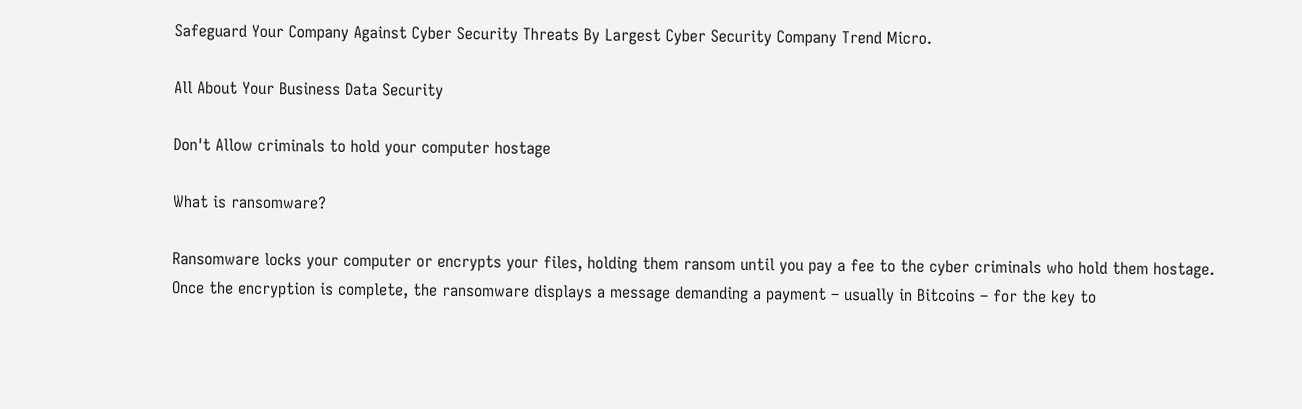Safeguard Your Company Against Cyber Security Threats By Largest Cyber Security Company Trend Micro.

All About Your Business Data Security

Don't Allow criminals to hold your computer hostage

What is ransomware?

Ransomware locks your computer or encrypts your files, holding them ransom until you pay a fee to the cyber criminals who hold them hostage. Once the encryption is complete, the ransomware displays a message demanding a payment – usually in Bitcoins – for the key to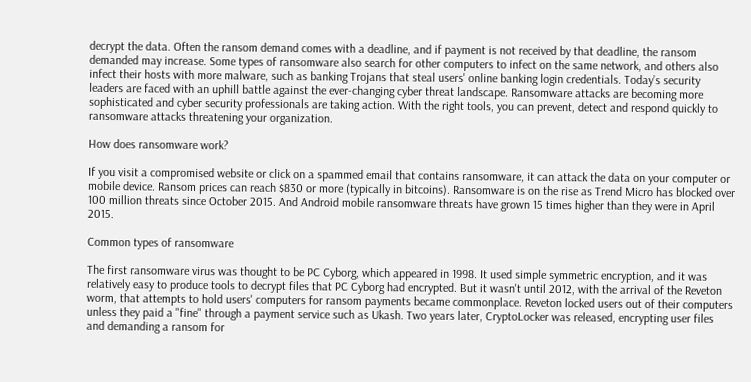decrypt the data. Often the ransom demand comes with a deadline, and if payment is not received by that deadline, the ransom demanded may increase. Some types of ransomware also search for other computers to infect on the same network, and others also infect their hosts with more malware, such as banking Trojans that steal users' online banking login credentials. Today’s security leaders are faced with an uphill battle against the ever-changing cyber threat landscape. Ransomware attacks are becoming more sophisticated and cyber security professionals are taking action. With the right tools, you can prevent, detect and respond quickly to ransomware attacks threatening your organization.

How does ransomware work?

If you visit a compromised website or click on a spammed email that contains ransomware, it can attack the data on your computer or mobile device. Ransom prices can reach $830 or more (typically in bitcoins). Ransomware is on the rise as Trend Micro has blocked over 100 million threats since October 2015. And Android mobile ransomware threats have grown 15 times higher than they were in April 2015.

Common types of ransomware

The first ransomware virus was thought to be PC Cyborg, which appeared in 1998. It used simple symmetric encryption, and it was relatively easy to produce tools to decrypt files that PC Cyborg had encrypted. But it wasn't until 2012, with the arrival of the Reveton worm, that attempts to hold users' computers for ransom payments became commonplace. Reveton locked users out of their computers unless they paid a "fine" through a payment service such as Ukash. Two years later, CryptoLocker was released, encrypting user files and demanding a ransom for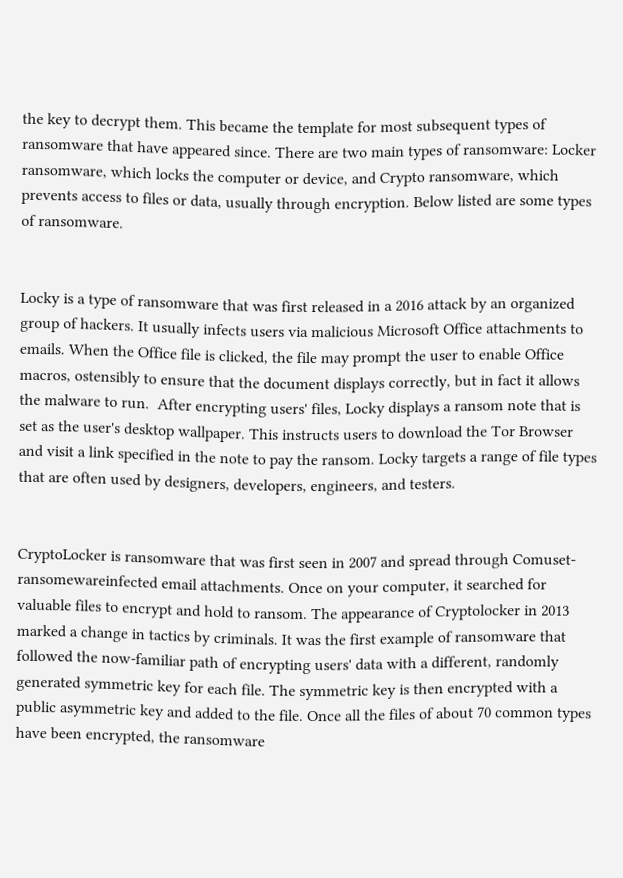the key to decrypt them. This became the template for most subsequent types of ransomware that have appeared since. There are two main types of ransomware: Locker ransomware, which locks the computer or device, and Crypto ransomware, which prevents access to files or data, usually through encryption. Below listed are some types of ransomware.


Locky is a type of ransomware that was first released in a 2016 attack by an organized group of hackers. It usually infects users via malicious Microsoft Office attachments to emails. When the Office file is clicked, the file may prompt the user to enable Office macros, ostensibly to ensure that the document displays correctly, but in fact it allows the malware to run.  After encrypting users' files, Locky displays a ransom note that is set as the user's desktop wallpaper. This instructs users to download the Tor Browser and visit a link specified in the note to pay the ransom. Locky targets a range of file types that are often used by designers, developers, engineers, and testers.


CryptoLocker is ransomware that was first seen in 2007 and spread through Comuset-ransomewareinfected email attachments. Once on your computer, it searched for valuable files to encrypt and hold to ransom. The appearance of Cryptolocker in 2013 marked a change in tactics by criminals. It was the first example of ransomware that followed the now-familiar path of encrypting users' data with a different, randomly generated symmetric key for each file. The symmetric key is then encrypted with a public asymmetric key and added to the file. Once all the files of about 70 common types have been encrypted, the ransomware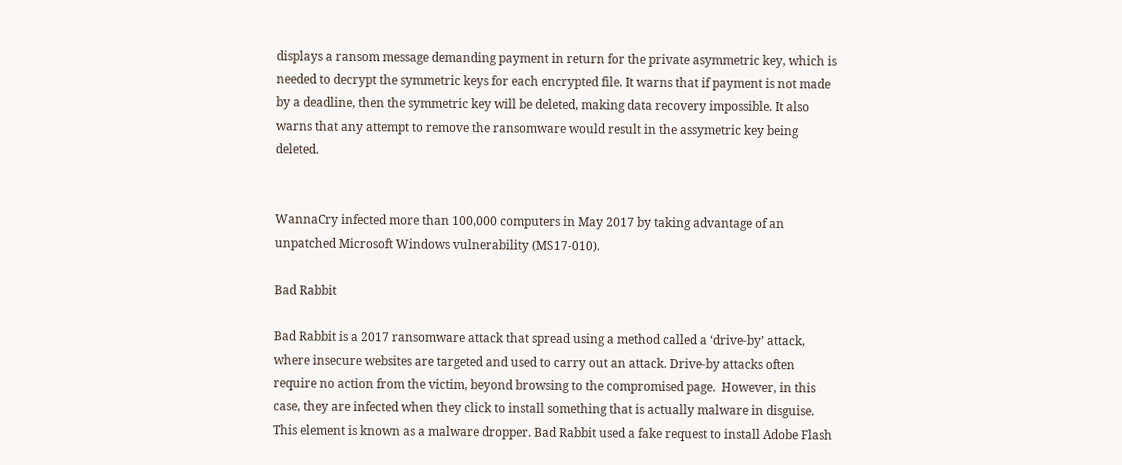displays a ransom message demanding payment in return for the private asymmetric key, which is needed to decrypt the symmetric keys for each encrypted file. It warns that if payment is not made by a deadline, then the symmetric key will be deleted, making data recovery impossible. It also warns that any attempt to remove the ransomware would result in the assymetric key being deleted.


WannaCry infected more than 100,000 computers in May 2017 by taking advantage of an unpatched Microsoft Windows vulnerability (MS17-010).

Bad Rabbit

Bad Rabbit is a 2017 ransomware attack that spread using a method called a ‘drive-by’ attack, where insecure websites are targeted and used to carry out an attack. Drive-by attacks often require no action from the victim, beyond browsing to the compromised page.  However, in this case, they are infected when they click to install something that is actually malware in disguise. This element is known as a malware dropper. Bad Rabbit used a fake request to install Adobe Flash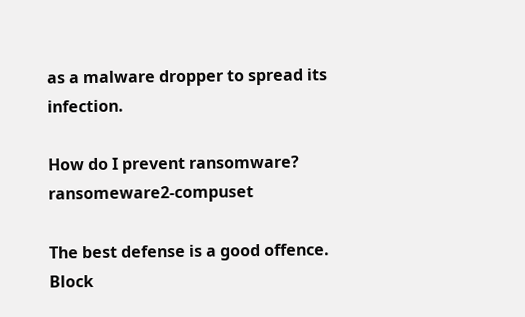as a malware dropper to spread its infection.

How do I prevent ransomware? ransomeware2-compuset

The best defense is a good offence. Block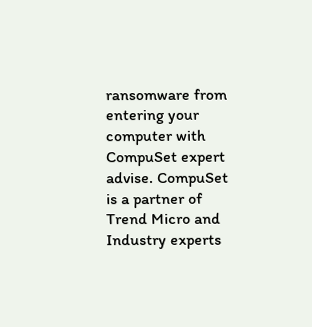ransomware from entering your computer with CompuSet expert advise. CompuSet is a partner of Trend Micro and Industry experts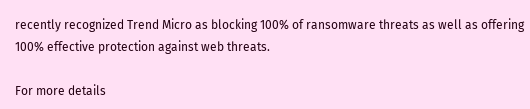recently recognized Trend Micro as blocking 100% of ransomware threats as well as offering 100% effective protection against web threats.

For more details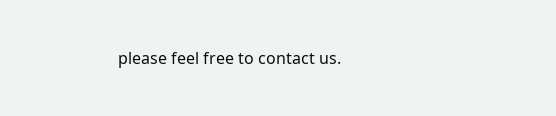please feel free to contact us.